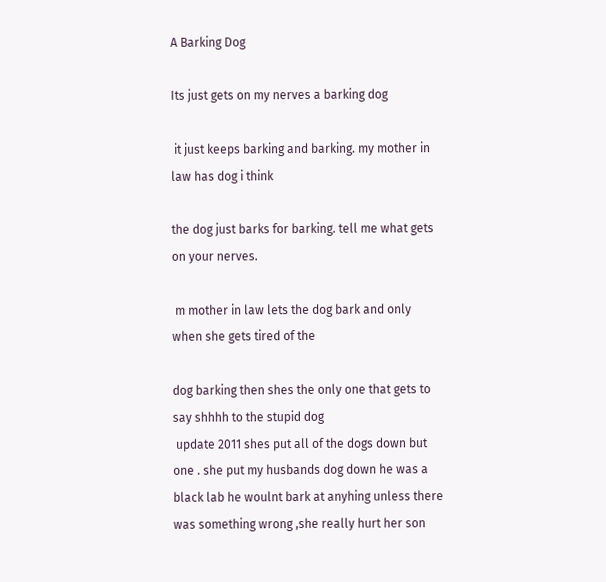A Barking Dog

Its just gets on my nerves a barking dog

 it just keeps barking and barking. my mother in law has dog i think

the dog just barks for barking. tell me what gets on your nerves.

 m mother in law lets the dog bark and only when she gets tired of the

dog barking then shes the only one that gets to say shhhh to the stupid dog
 update 2011 shes put all of the dogs down but one . she put my husbands dog down he was a
black lab he woulnt bark at anyhing unless there was something wrong ,she really hurt her son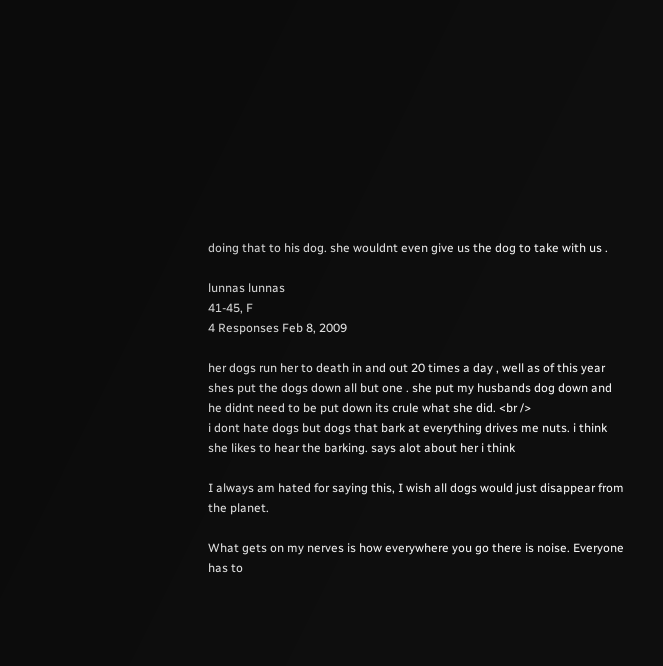doing that to his dog. she wouldnt even give us the dog to take with us .

lunnas lunnas
41-45, F
4 Responses Feb 8, 2009

her dogs run her to death in and out 20 times a day , well as of this year shes put the dogs down all but one . she put my husbands dog down and he didnt need to be put down its crule what she did. <br />
i dont hate dogs but dogs that bark at everything drives me nuts. i think she likes to hear the barking. says alot about her i think

I always am hated for saying this, I wish all dogs would just disappear from the planet.

What gets on my nerves is how everywhere you go there is noise. Everyone has to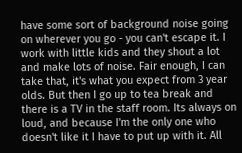have some sort of background noise going on wherever you go - you can't escape it. I work with little kids and they shout a lot and make lots of noise. Fair enough, I can take that, it's what you expect from 3 year olds. But then I go up to tea break and there is a TV in the staff room. Its always on loud, and because I'm the only one who doesn't like it I have to put up with it. All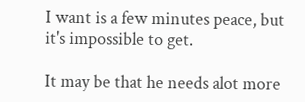I want is a few minutes peace, but it's impossible to get.

It may be that he needs alot more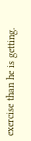exercise than he is getting.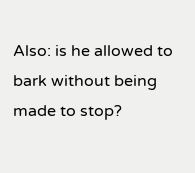Also: is he allowed to bark without being made to stop?